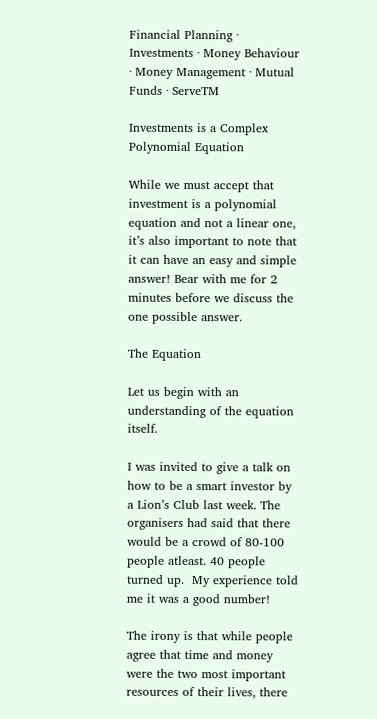Financial Planning · Investments · Money Behaviour · Money Management · Mutual Funds · ServeTM

Investments is a Complex Polynomial Equation

While we must accept that investment is a polynomial equation and not a linear one, it’s also important to note that it can have an easy and simple answer! Bear with me for 2 minutes before we discuss the one possible answer.

The Equation

Let us begin with an understanding of the equation itself.

I was invited to give a talk on how to be a smart investor by a Lion’s Club last week. The organisers had said that there would be a crowd of 80-100 people atleast. 40 people turned up.  My experience told me it was a good number!

The irony is that while people agree that time and money were the two most important resources of their lives, there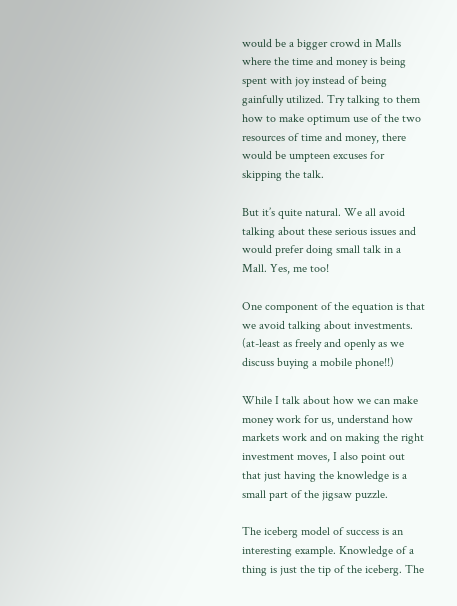would be a bigger crowd in Malls where the time and money is being spent with joy instead of being gainfully utilized. Try talking to them how to make optimum use of the two resources of time and money, there would be umpteen excuses for skipping the talk.

But it’s quite natural. We all avoid talking about these serious issues and would prefer doing small talk in a Mall. Yes, me too!

One component of the equation is that we avoid talking about investments. (at-least as freely and openly as we discuss buying a mobile phone!!)

While I talk about how we can make money work for us, understand how markets work and on making the right investment moves, I also point out that just having the knowledge is a small part of the jigsaw puzzle.

The iceberg model of success is an interesting example. Knowledge of a thing is just the tip of the iceberg. The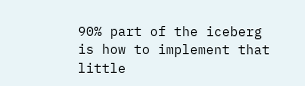90% part of the iceberg is how to implement that little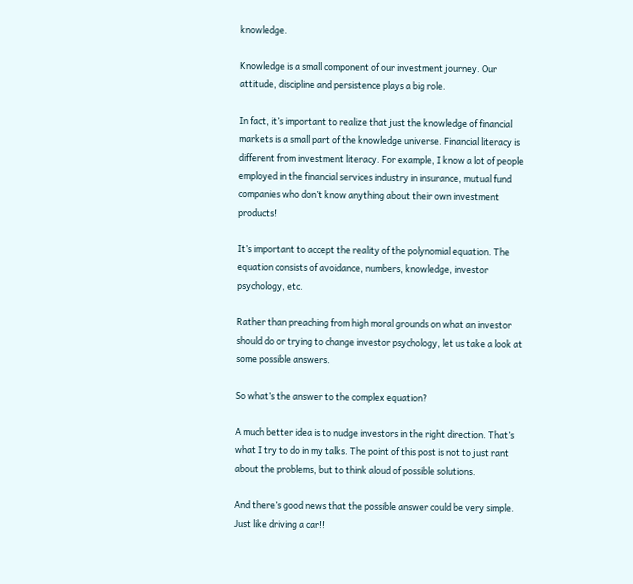knowledge.

Knowledge is a small component of our investment journey. Our attitude, discipline and persistence plays a big role.

In fact, it’s important to realize that just the knowledge of financial markets is a small part of the knowledge universe. Financial literacy is different from investment literacy. For example, I know a lot of people employed in the financial services industry in insurance, mutual fund companies who don’t know anything about their own investment products!

It’s important to accept the reality of the polynomial equation. The equation consists of avoidance, numbers, knowledge, investor psychology, etc.

Rather than preaching from high moral grounds on what an investor should do or trying to change investor psychology, let us take a look at some possible answers.

So what’s the answer to the complex equation?

A much better idea is to nudge investors in the right direction. That’s what I try to do in my talks. The point of this post is not to just rant about the problems, but to think aloud of possible solutions.

And there’s good news that the possible answer could be very simple. Just like driving a car!!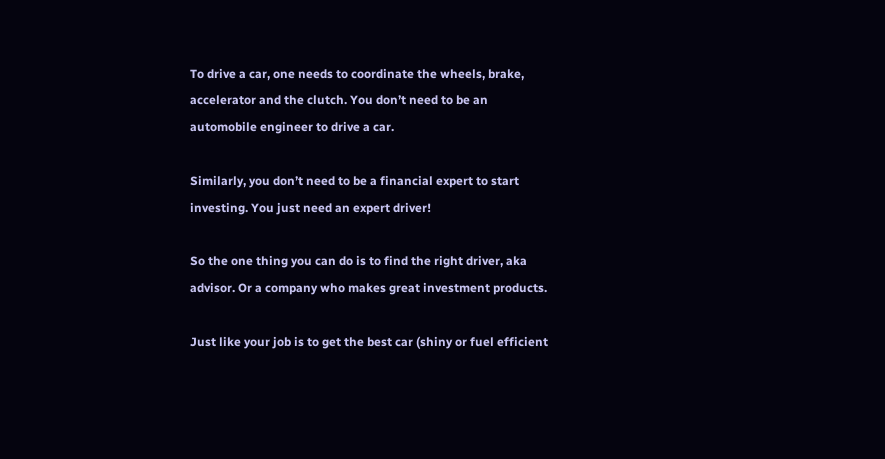To drive a car, one needs to coordinate the wheels, brake, accelerator and the clutch. You don’t need to be an automobile engineer to drive a car.

Similarly, you don’t need to be a financial expert to start investing. You just need an expert driver!

So the one thing you can do is to find the right driver, aka advisor. Or a company who makes great investment products.

Just like your job is to get the best car (shiny or fuel efficient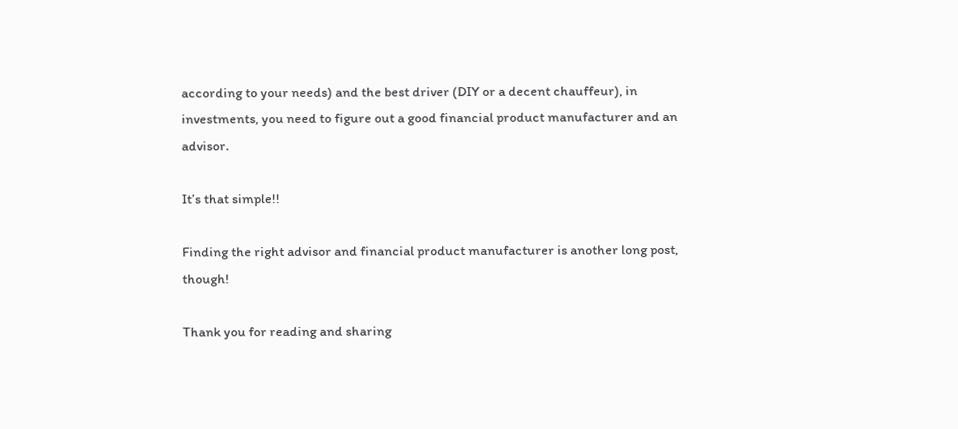according to your needs) and the best driver (DIY or a decent chauffeur), in investments, you need to figure out a good financial product manufacturer and an advisor.

It’s that simple!!

Finding the right advisor and financial product manufacturer is another long post, though!

Thank you for reading and sharing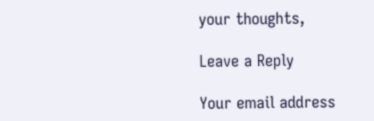your thoughts,

Leave a Reply

Your email address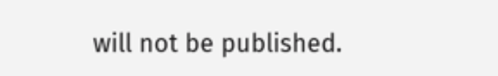will not be published.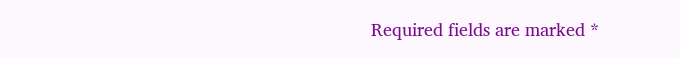Required fields are marked *